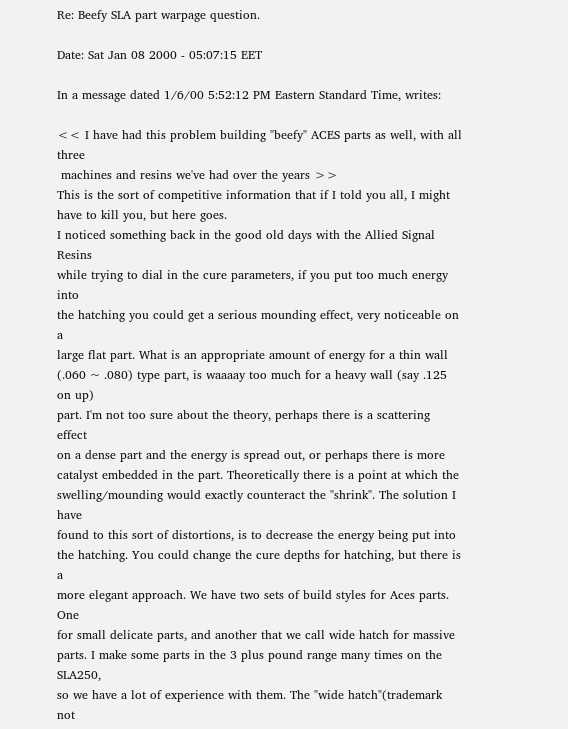Re: Beefy SLA part warpage question.

Date: Sat Jan 08 2000 - 05:07:15 EET

In a message dated 1/6/00 5:52:12 PM Eastern Standard Time, writes:

<< I have had this problem building "beefy" ACES parts as well, with all three
 machines and resins we've had over the years >>
This is the sort of competitive information that if I told you all, I might
have to kill you, but here goes.
I noticed something back in the good old days with the Allied Signal Resins
while trying to dial in the cure parameters, if you put too much energy into
the hatching you could get a serious mounding effect, very noticeable on a
large flat part. What is an appropriate amount of energy for a thin wall
(.060 ~ .080) type part, is waaaay too much for a heavy wall (say .125 on up)
part. I'm not too sure about the theory, perhaps there is a scattering effect
on a dense part and the energy is spread out, or perhaps there is more
catalyst embedded in the part. Theoretically there is a point at which the
swelling/mounding would exactly counteract the "shrink". The solution I have
found to this sort of distortions, is to decrease the energy being put into
the hatching. You could change the cure depths for hatching, but there is a
more elegant approach. We have two sets of build styles for Aces parts. One
for small delicate parts, and another that we call wide hatch for massive
parts. I make some parts in the 3 plus pound range many times on the SLA250,
so we have a lot of experience with them. The "wide hatch"(trademark not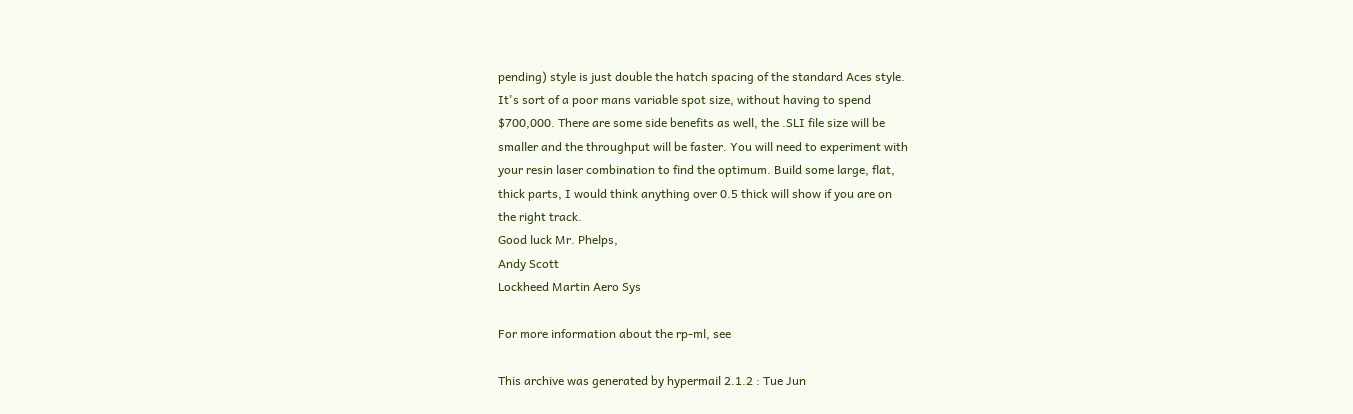pending) style is just double the hatch spacing of the standard Aces style.
It's sort of a poor mans variable spot size, without having to spend
$700,000. There are some side benefits as well, the .SLI file size will be
smaller and the throughput will be faster. You will need to experiment with
your resin laser combination to find the optimum. Build some large, flat,
thick parts, I would think anything over 0.5 thick will show if you are on
the right track.
Good luck Mr. Phelps,
Andy Scott
Lockheed Martin Aero Sys

For more information about the rp-ml, see

This archive was generated by hypermail 2.1.2 : Tue Jun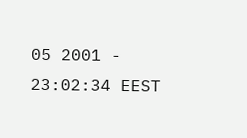05 2001 - 23:02:34 EEST